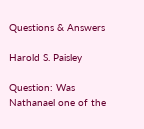Questions & Answers

Harold S. Paisley

Question: Was Nathanael one of the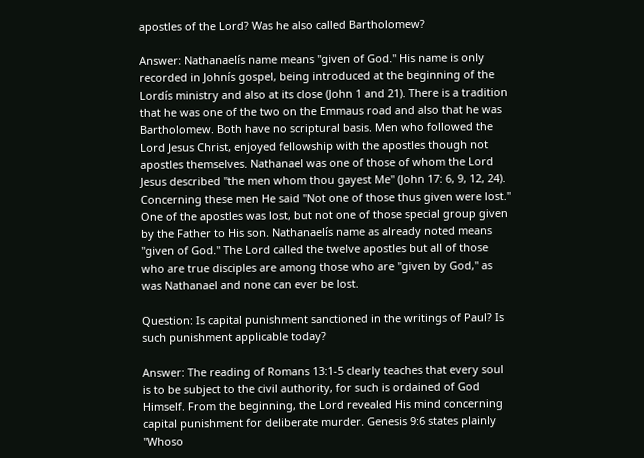apostles of the Lord? Was he also called Bartholomew?

Answer: Nathanaelís name means "given of God." His name is only recorded in Johnís gospel, being introduced at the beginning of the Lordís ministry and also at its close (John 1 and 21). There is a tradition that he was one of the two on the Emmaus road and also that he was Bartholomew. Both have no scriptural basis. Men who followed the Lord Jesus Christ, enjoyed fellowship with the apostles though not apostles themselves. Nathanael was one of those of whom the Lord Jesus described "the men whom thou gayest Me" (John 17: 6, 9, 12, 24). Concerning these men He said "Not one of those thus given were lost." One of the apostles was lost, but not one of those special group given by the Father to His son. Nathanaelís name as already noted means "given of God." The Lord called the twelve apostles but all of those who are true disciples are among those who are "given by God," as was Nathanael and none can ever be lost.

Question: Is capital punishment sanctioned in the writings of Paul? Is such punishment applicable today?

Answer: The reading of Romans 13:1-5 clearly teaches that every soul is to be subject to the civil authority, for such is ordained of God Himself. From the beginning, the Lord revealed His mind concerning capital punishment for deliberate murder. Genesis 9:6 states plainly "Whoso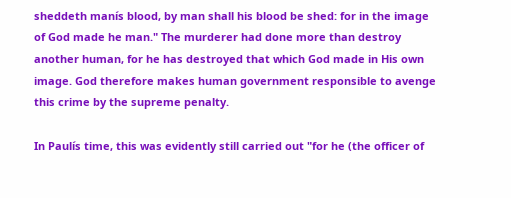sheddeth manís blood, by man shall his blood be shed: for in the image of God made he man." The murderer had done more than destroy another human, for he has destroyed that which God made in His own image. God therefore makes human government responsible to avenge this crime by the supreme penalty.

In Paulís time, this was evidently still carried out "for he (the officer of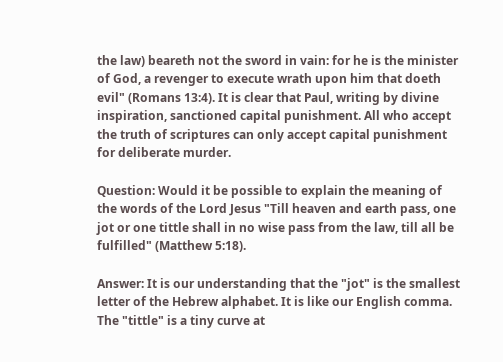the law) beareth not the sword in vain: for he is the minister of God, a revenger to execute wrath upon him that doeth evil" (Romans 13:4). It is clear that Paul, writing by divine inspiration, sanctioned capital punishment. All who accept the truth of scriptures can only accept capital punishment for deliberate murder.

Question: Would it be possible to explain the meaning of the words of the Lord Jesus "Till heaven and earth pass, one jot or one tittle shall in no wise pass from the law, till all be fulfilled" (Matthew 5:18).

Answer: It is our understanding that the "jot" is the smallest letter of the Hebrew alphabet. It is like our English comma. The "tittle" is a tiny curve at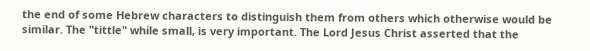the end of some Hebrew characters to distinguish them from others which otherwise would be similar. The "tittle" while small, is very important. The Lord Jesus Christ asserted that the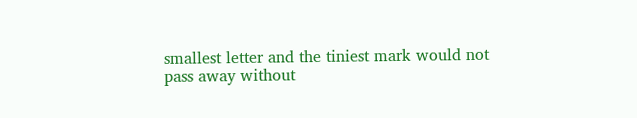smallest letter and the tiniest mark would not pass away without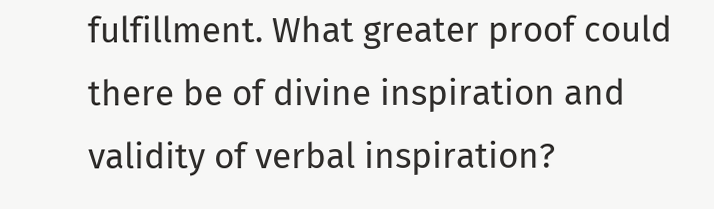fulfillment. What greater proof could there be of divine inspiration and validity of verbal inspiration?